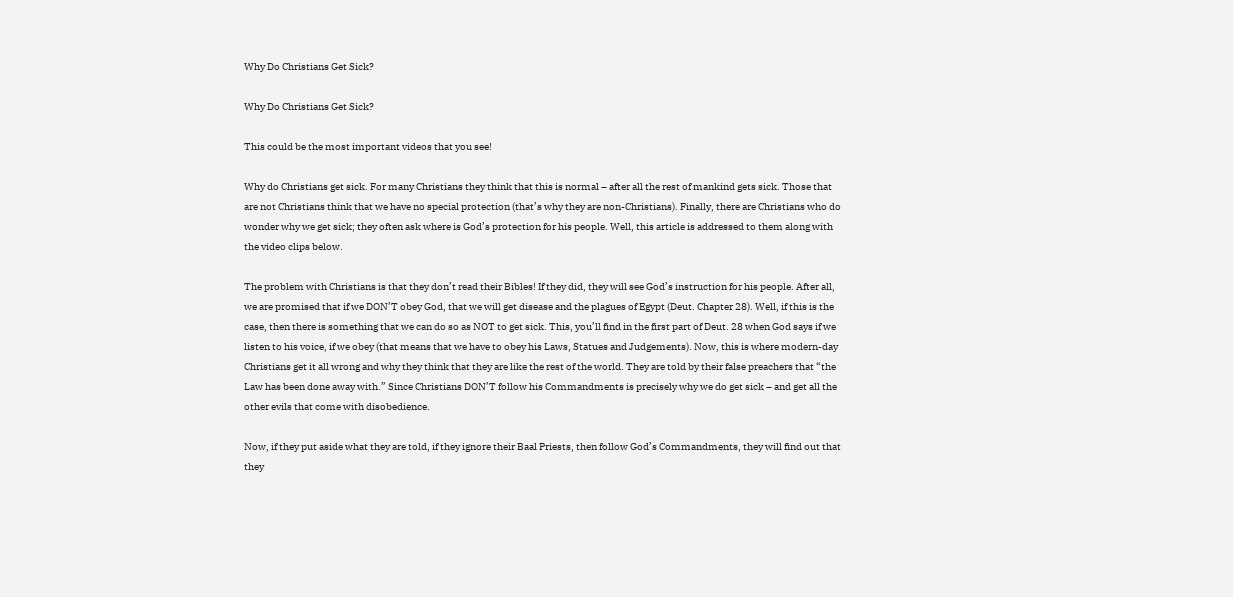Why Do Christians Get Sick?

Why Do Christians Get Sick?

This could be the most important videos that you see!

Why do Christians get sick. For many Christians they think that this is normal – after all the rest of mankind gets sick. Those that are not Christians think that we have no special protection (that’s why they are non-Christians). Finally, there are Christians who do wonder why we get sick; they often ask where is God’s protection for his people. Well, this article is addressed to them along with the video clips below.

The problem with Christians is that they don’t read their Bibles! If they did, they will see God’s instruction for his people. After all, we are promised that if we DON’T obey God, that we will get disease and the plagues of Egypt (Deut. Chapter 28). Well, if this is the case, then there is something that we can do so as NOT to get sick. This, you’ll find in the first part of Deut. 28 when God says if we listen to his voice, if we obey (that means that we have to obey his Laws, Statues and Judgements). Now, this is where modern-day Christians get it all wrong and why they think that they are like the rest of the world. They are told by their false preachers that “the Law has been done away with.” Since Christians DON’T follow his Commandments is precisely why we do get sick – and get all the other evils that come with disobedience.

Now, if they put aside what they are told, if they ignore their Baal Priests, then follow God’s Commandments, they will find out that they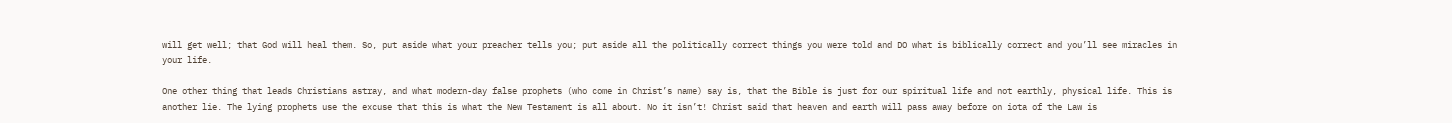will get well; that God will heal them. So, put aside what your preacher tells you; put aside all the politically correct things you were told and DO what is biblically correct and you’ll see miracles in your life.

One other thing that leads Christians astray, and what modern-day false prophets (who come in Christ’s name) say is, that the Bible is just for our spiritual life and not earthly, physical life. This is another lie. The lying prophets use the excuse that this is what the New Testament is all about. No it isn’t! Christ said that heaven and earth will pass away before on iota of the Law is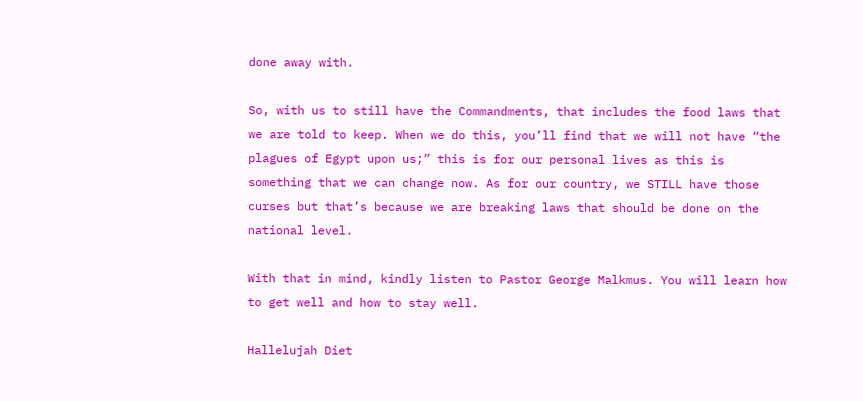done away with.

So, with us to still have the Commandments, that includes the food laws that we are told to keep. When we do this, you’ll find that we will not have “the plagues of Egypt upon us;” this is for our personal lives as this is something that we can change now. As for our country, we STILL have those curses but that’s because we are breaking laws that should be done on the national level.

With that in mind, kindly listen to Pastor George Malkmus. You will learn how to get well and how to stay well.

Hallelujah Diet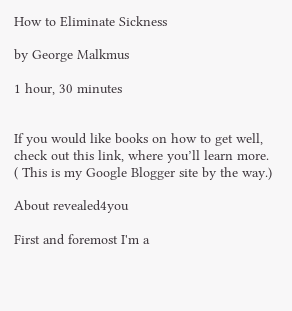How to Eliminate Sickness

by George Malkmus

1 hour, 30 minutes


If you would like books on how to get well, check out this link, where you’ll learn more. ( This is my Google Blogger site by the way.)

About revealed4you

First and foremost I'm a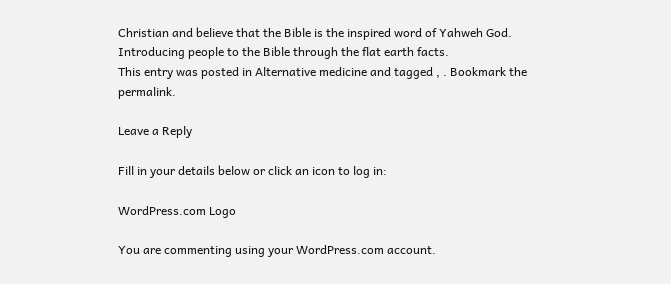Christian and believe that the Bible is the inspired word of Yahweh God. Introducing people to the Bible through the flat earth facts.
This entry was posted in Alternative medicine and tagged , . Bookmark the permalink.

Leave a Reply

Fill in your details below or click an icon to log in:

WordPress.com Logo

You are commenting using your WordPress.com account.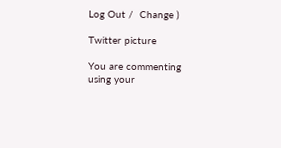Log Out /  Change )

Twitter picture

You are commenting using your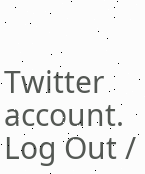Twitter account. Log Out /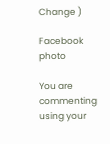Change )

Facebook photo

You are commenting using your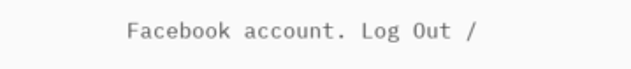Facebook account. Log Out /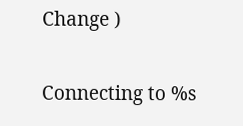Change )

Connecting to %s